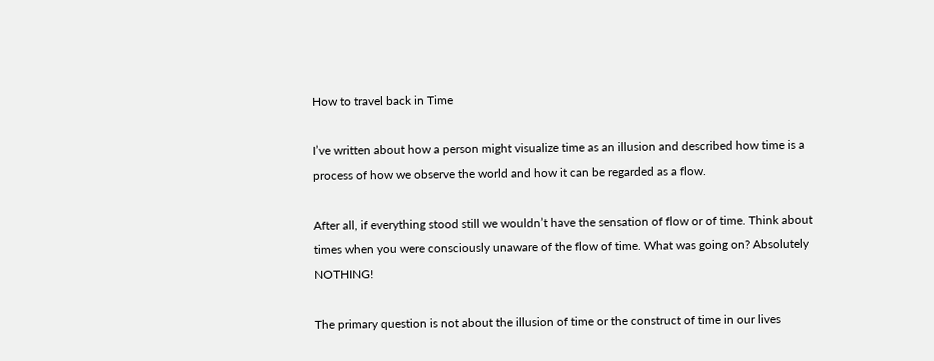How to travel back in Time

I’ve written about how a person might visualize time as an illusion and described how time is a process of how we observe the world and how it can be regarded as a flow.

After all, if everything stood still we wouldn’t have the sensation of flow or of time. Think about times when you were consciously unaware of the flow of time. What was going on? Absolutely NOTHING!

The primary question is not about the illusion of time or the construct of time in our lives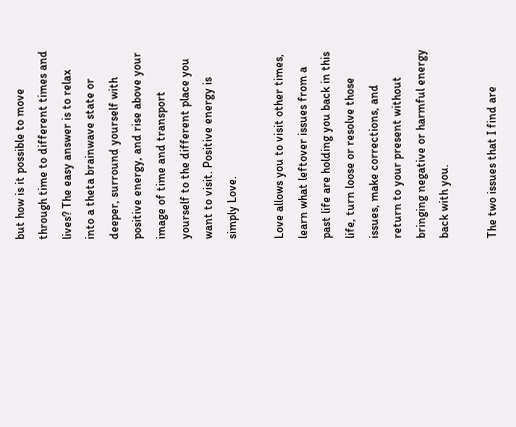but how is it possible to move through time to different times and lives? The easy answer is to relax into a theta brainwave state or deeper, surround yourself with positive energy, and rise above your image of time and transport yourself to the different place you want to visit. Positive energy is simply Love.

Love allows you to visit other times, learn what leftover issues from a past life are holding you back in this life, turn loose or resolve those issues, make corrections, and return to your present without bringing negative or harmful energy back with you.

The two issues that I find are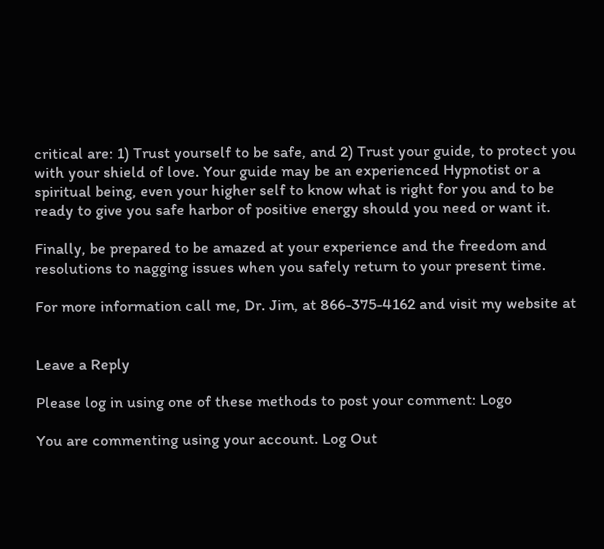critical are: 1) Trust yourself to be safe, and 2) Trust your guide, to protect you with your shield of love. Your guide may be an experienced Hypnotist or a spiritual being, even your higher self to know what is right for you and to be ready to give you safe harbor of positive energy should you need or want it.

Finally, be prepared to be amazed at your experience and the freedom and resolutions to nagging issues when you safely return to your present time.

For more information call me, Dr. Jim, at 866-375-4162 and visit my website at


Leave a Reply

Please log in using one of these methods to post your comment: Logo

You are commenting using your account. Log Out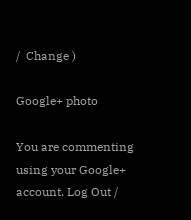/  Change )

Google+ photo

You are commenting using your Google+ account. Log Out /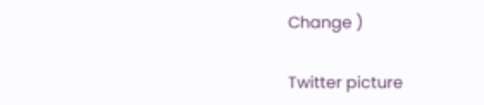Change )

Twitter picture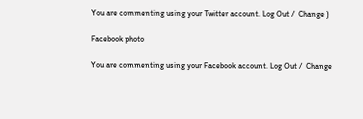You are commenting using your Twitter account. Log Out /  Change )

Facebook photo

You are commenting using your Facebook account. Log Out /  Change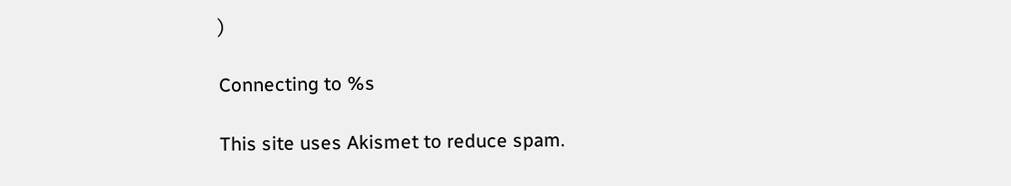)

Connecting to %s

This site uses Akismet to reduce spam.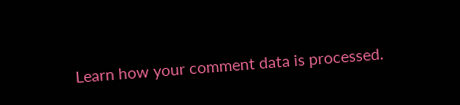Learn how your comment data is processed.